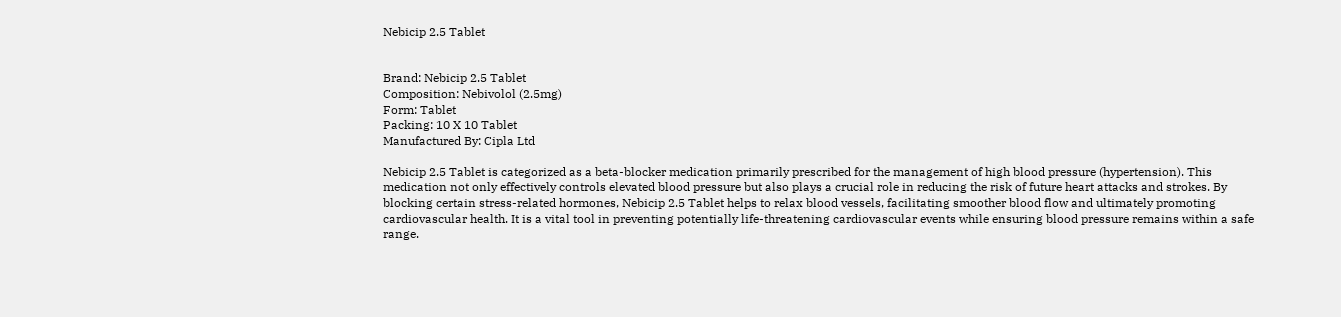Nebicip 2.5 Tablet


Brand: Nebicip 2.5 Tablet
Composition: Nebivolol (2.5mg)
Form: Tablet
Packing: 10 X 10 Tablet
Manufactured By: Cipla Ltd

Nebicip 2.5 Tablet is categorized as a beta-blocker medication primarily prescribed for the management of high blood pressure (hypertension). This medication not only effectively controls elevated blood pressure but also plays a crucial role in reducing the risk of future heart attacks and strokes. By blocking certain stress-related hormones, Nebicip 2.5 Tablet helps to relax blood vessels, facilitating smoother blood flow and ultimately promoting cardiovascular health. It is a vital tool in preventing potentially life-threatening cardiovascular events while ensuring blood pressure remains within a safe range.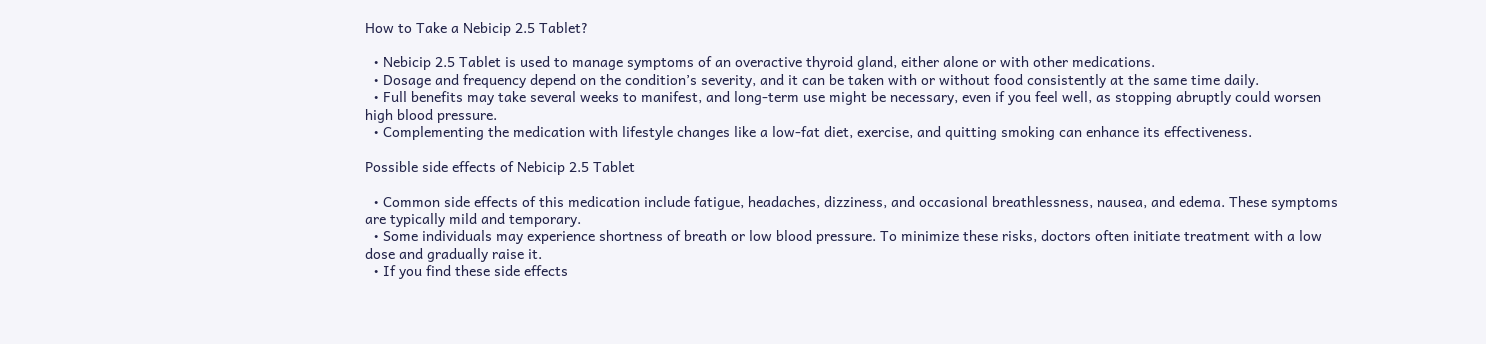How to Take a Nebicip 2.5 Tablet?

  • Nebicip 2.5 Tablet is used to manage symptoms of an overactive thyroid gland, either alone or with other medications.
  • Dosage and frequency depend on the condition’s severity, and it can be taken with or without food consistently at the same time daily.
  • Full benefits may take several weeks to manifest, and long-term use might be necessary, even if you feel well, as stopping abruptly could worsen high blood pressure.
  • Complementing the medication with lifestyle changes like a low-fat diet, exercise, and quitting smoking can enhance its effectiveness.

Possible side effects of Nebicip 2.5 Tablet

  • Common side effects of this medication include fatigue, headaches, dizziness, and occasional breathlessness, nausea, and edema. These symptoms are typically mild and temporary.
  • Some individuals may experience shortness of breath or low blood pressure. To minimize these risks, doctors often initiate treatment with a low dose and gradually raise it.
  • If you find these side effects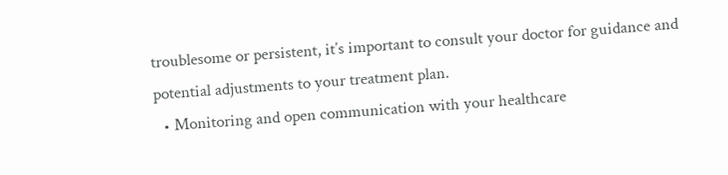troublesome or persistent, it’s important to consult your doctor for guidance and potential adjustments to your treatment plan.
  • Monitoring and open communication with your healthcare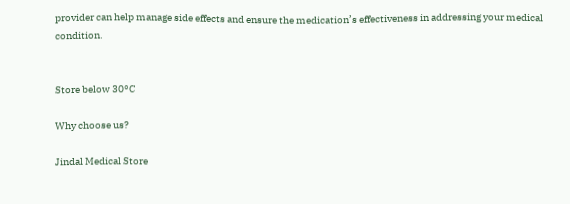provider can help manage side effects and ensure the medication’s effectiveness in addressing your medical condition.


Store below 30°C

Why choose us?

Jindal Medical Store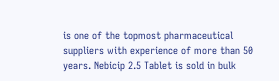is one of the topmost pharmaceutical suppliers with experience of more than 50 years. Nebicip 2.5 Tablet is sold in bulk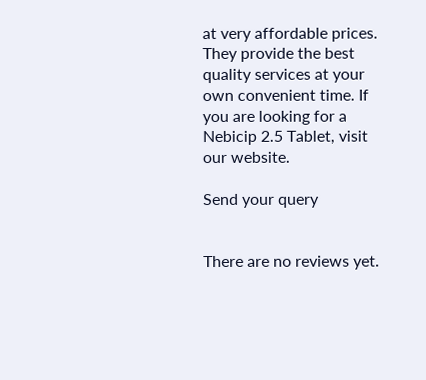at very affordable prices. They provide the best quality services at your own convenient time. If you are looking for a Nebicip 2.5 Tablet, visit our website.

Send your query


There are no reviews yet.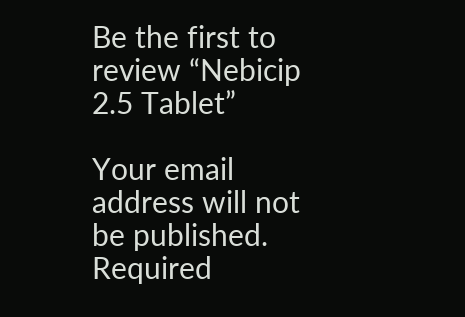Be the first to review “Nebicip 2.5 Tablet”

Your email address will not be published. Required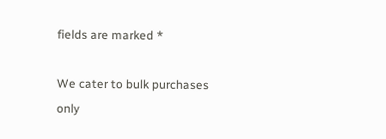fields are marked *

We cater to bulk purchases only